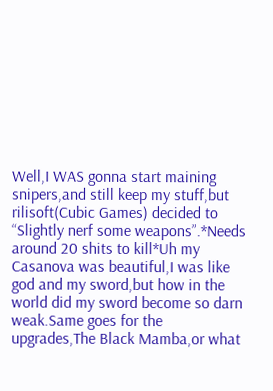Well,I WAS gonna start maining snipers,and still keep my stuff,but rilisoft(Cubic Games) decided to “Slightly nerf some weapons”.*Needs around 20 shits to kill*Uh my Casanova was beautiful,I was like god and my sword,but how in the world did my sword become so darn weak.Same goes for the upgrades,The Black Mamba,or what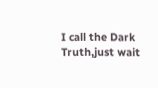I call the Dark Truth,just wait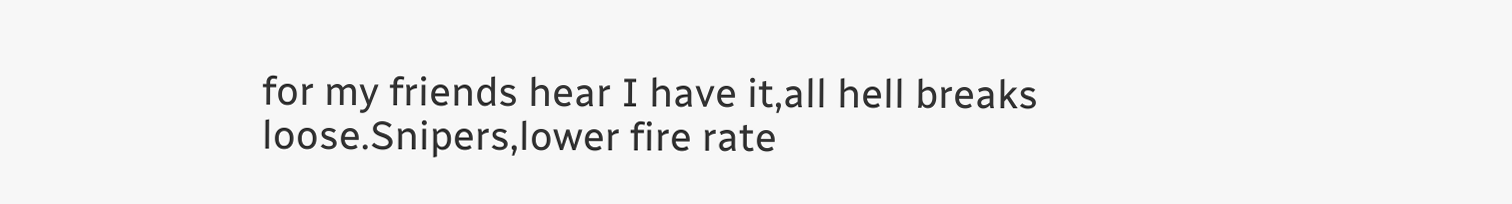for my friends hear I have it,all hell breaks loose.Snipers,lower fire rate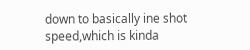down to basically ine shot speed,which is kinda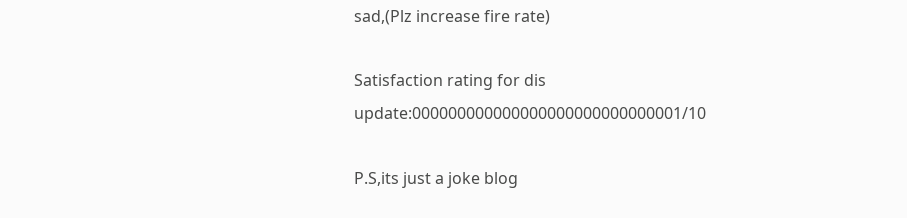sad,(Plz increase fire rate)

Satisfaction rating for dis update:000000000000000000000000000001/10

P.S,its just a joke blog